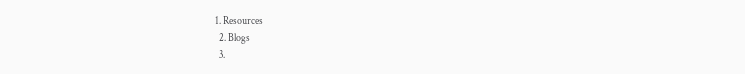1. Resources
  2. Blogs
  3.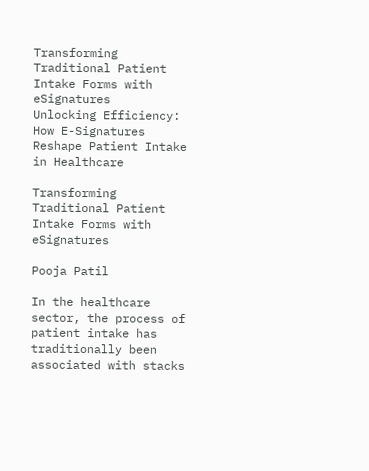Transforming Traditional Patient Intake Forms with eSignatures
Unlocking Efficiency: How E-Signatures Reshape Patient Intake in Healthcare

Transforming Traditional Patient Intake Forms with eSignatures

Pooja Patil

In the healthcare sector, the process of patient intake has traditionally been associated with stacks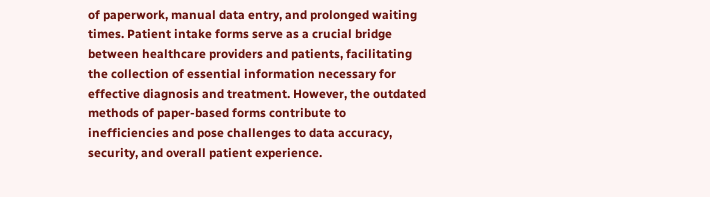of paperwork, manual data entry, and prolonged waiting times. Patient intake forms serve as a crucial bridge between healthcare providers and patients, facilitating the collection of essential information necessary for effective diagnosis and treatment. However, the outdated methods of paper-based forms contribute to inefficiencies and pose challenges to data accuracy, security, and overall patient experience.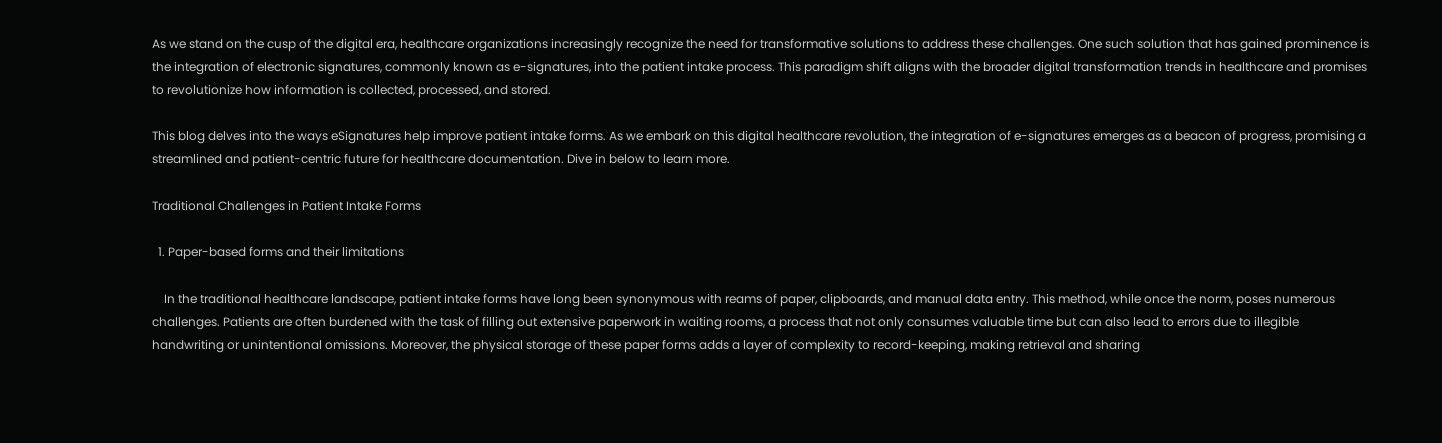As we stand on the cusp of the digital era, healthcare organizations increasingly recognize the need for transformative solutions to address these challenges. One such solution that has gained prominence is the integration of electronic signatures, commonly known as e-signatures, into the patient intake process. This paradigm shift aligns with the broader digital transformation trends in healthcare and promises to revolutionize how information is collected, processed, and stored.

This blog delves into the ways eSignatures help improve patient intake forms. As we embark on this digital healthcare revolution, the integration of e-signatures emerges as a beacon of progress, promising a streamlined and patient-centric future for healthcare documentation. Dive in below to learn more.

Traditional Challenges in Patient Intake Forms

  1. Paper-based forms and their limitations

    In the traditional healthcare landscape, patient intake forms have long been synonymous with reams of paper, clipboards, and manual data entry. This method, while once the norm, poses numerous challenges. Patients are often burdened with the task of filling out extensive paperwork in waiting rooms, a process that not only consumes valuable time but can also lead to errors due to illegible handwriting or unintentional omissions. Moreover, the physical storage of these paper forms adds a layer of complexity to record-keeping, making retrieval and sharing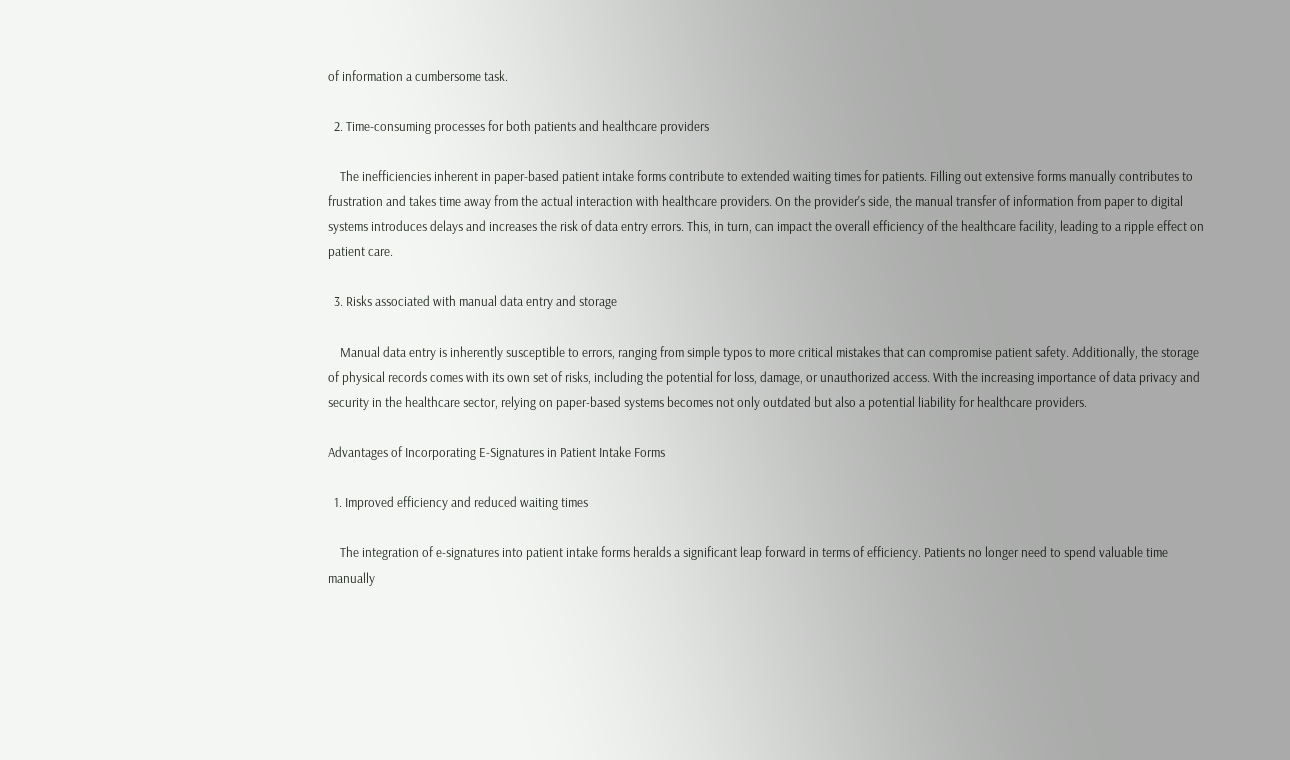of information a cumbersome task.

  2. Time-consuming processes for both patients and healthcare providers

    The inefficiencies inherent in paper-based patient intake forms contribute to extended waiting times for patients. Filling out extensive forms manually contributes to frustration and takes time away from the actual interaction with healthcare providers. On the provider's side, the manual transfer of information from paper to digital systems introduces delays and increases the risk of data entry errors. This, in turn, can impact the overall efficiency of the healthcare facility, leading to a ripple effect on patient care.

  3. Risks associated with manual data entry and storage

    Manual data entry is inherently susceptible to errors, ranging from simple typos to more critical mistakes that can compromise patient safety. Additionally, the storage of physical records comes with its own set of risks, including the potential for loss, damage, or unauthorized access. With the increasing importance of data privacy and security in the healthcare sector, relying on paper-based systems becomes not only outdated but also a potential liability for healthcare providers.

Advantages of Incorporating E-Signatures in Patient Intake Forms

  1. Improved efficiency and reduced waiting times

    The integration of e-signatures into patient intake forms heralds a significant leap forward in terms of efficiency. Patients no longer need to spend valuable time manually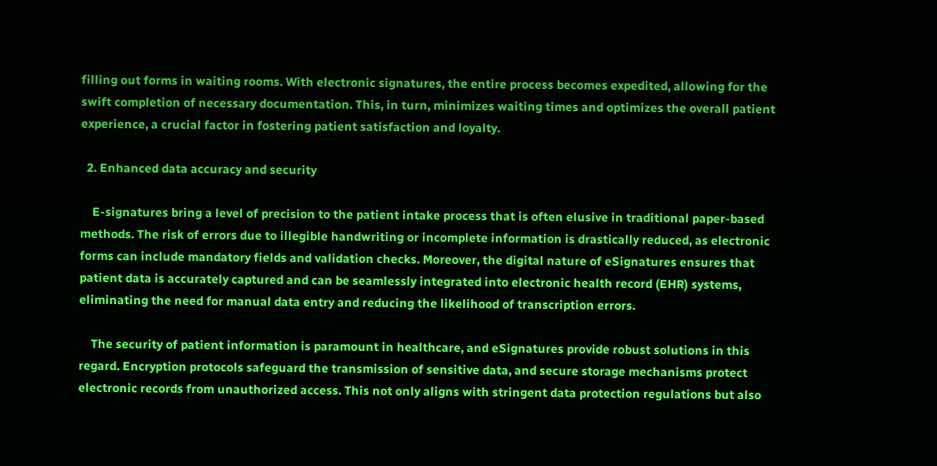filling out forms in waiting rooms. With electronic signatures, the entire process becomes expedited, allowing for the swift completion of necessary documentation. This, in turn, minimizes waiting times and optimizes the overall patient experience, a crucial factor in fostering patient satisfaction and loyalty.

  2. Enhanced data accuracy and security

    E-signatures bring a level of precision to the patient intake process that is often elusive in traditional paper-based methods. The risk of errors due to illegible handwriting or incomplete information is drastically reduced, as electronic forms can include mandatory fields and validation checks. Moreover, the digital nature of eSignatures ensures that patient data is accurately captured and can be seamlessly integrated into electronic health record (EHR) systems, eliminating the need for manual data entry and reducing the likelihood of transcription errors.

    The security of patient information is paramount in healthcare, and eSignatures provide robust solutions in this regard. Encryption protocols safeguard the transmission of sensitive data, and secure storage mechanisms protect electronic records from unauthorized access. This not only aligns with stringent data protection regulations but also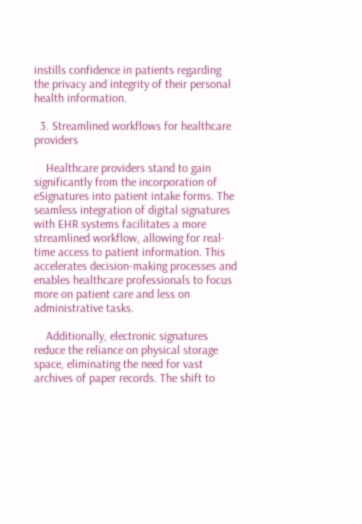instills confidence in patients regarding the privacy and integrity of their personal health information.

  3. Streamlined workflows for healthcare providers

    Healthcare providers stand to gain significantly from the incorporation of eSignatures into patient intake forms. The seamless integration of digital signatures with EHR systems facilitates a more streamlined workflow, allowing for real-time access to patient information. This accelerates decision-making processes and enables healthcare professionals to focus more on patient care and less on administrative tasks.

    Additionally, electronic signatures reduce the reliance on physical storage space, eliminating the need for vast archives of paper records. The shift to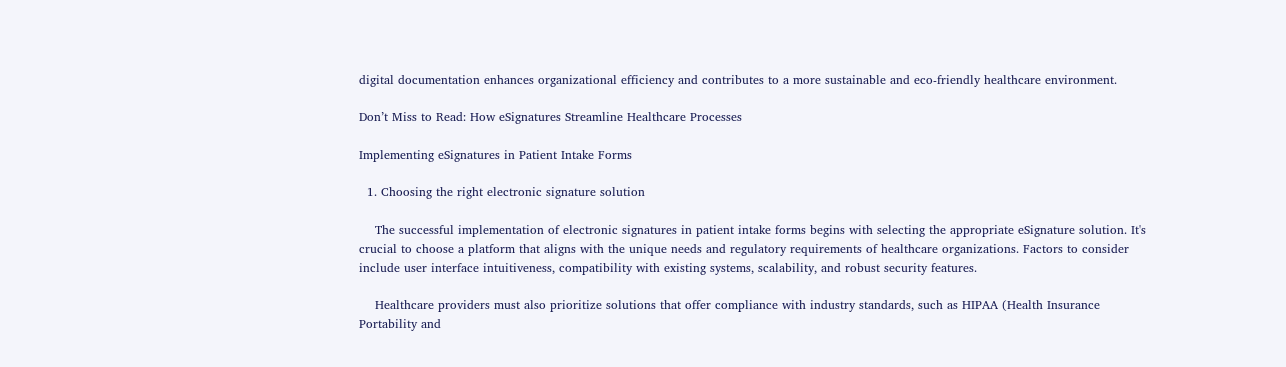digital documentation enhances organizational efficiency and contributes to a more sustainable and eco-friendly healthcare environment.

Don’t Miss to Read: How eSignatures Streamline Healthcare Processes

Implementing eSignatures in Patient Intake Forms

  1. Choosing the right electronic signature solution

    The successful implementation of electronic signatures in patient intake forms begins with selecting the appropriate eSignature solution. It's crucial to choose a platform that aligns with the unique needs and regulatory requirements of healthcare organizations. Factors to consider include user interface intuitiveness, compatibility with existing systems, scalability, and robust security features.

    Healthcare providers must also prioritize solutions that offer compliance with industry standards, such as HIPAA (Health Insurance Portability and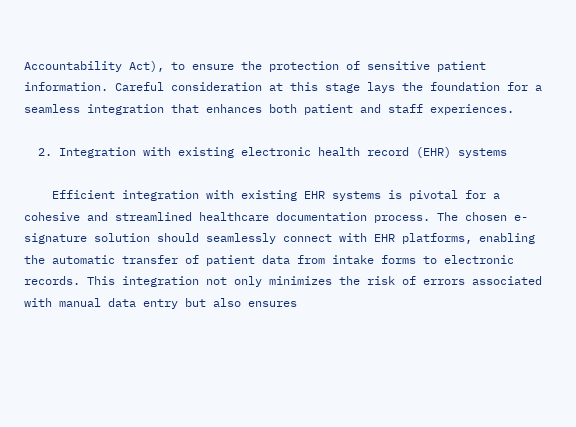Accountability Act), to ensure the protection of sensitive patient information. Careful consideration at this stage lays the foundation for a seamless integration that enhances both patient and staff experiences.

  2. Integration with existing electronic health record (EHR) systems

    Efficient integration with existing EHR systems is pivotal for a cohesive and streamlined healthcare documentation process. The chosen e-signature solution should seamlessly connect with EHR platforms, enabling the automatic transfer of patient data from intake forms to electronic records. This integration not only minimizes the risk of errors associated with manual data entry but also ensures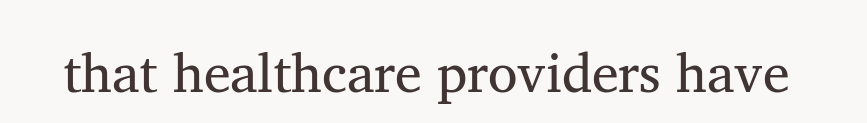that healthcare providers have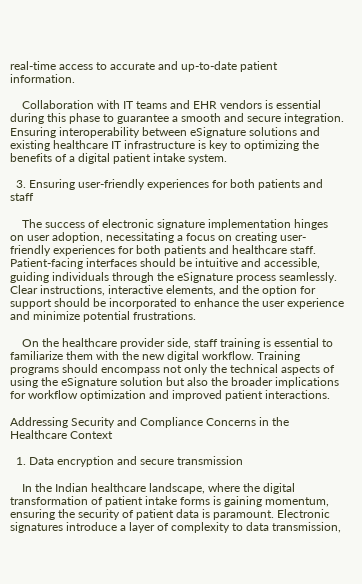real-time access to accurate and up-to-date patient information.

    Collaboration with IT teams and EHR vendors is essential during this phase to guarantee a smooth and secure integration. Ensuring interoperability between eSignature solutions and existing healthcare IT infrastructure is key to optimizing the benefits of a digital patient intake system.

  3. Ensuring user-friendly experiences for both patients and staff

    The success of electronic signature implementation hinges on user adoption, necessitating a focus on creating user-friendly experiences for both patients and healthcare staff. Patient-facing interfaces should be intuitive and accessible, guiding individuals through the eSignature process seamlessly. Clear instructions, interactive elements, and the option for support should be incorporated to enhance the user experience and minimize potential frustrations.

    On the healthcare provider side, staff training is essential to familiarize them with the new digital workflow. Training programs should encompass not only the technical aspects of using the eSignature solution but also the broader implications for workflow optimization and improved patient interactions.

Addressing Security and Compliance Concerns in the Healthcare Context

  1. Data encryption and secure transmission

    In the Indian healthcare landscape, where the digital transformation of patient intake forms is gaining momentum, ensuring the security of patient data is paramount. Electronic signatures introduce a layer of complexity to data transmission,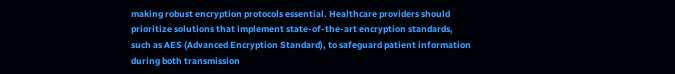making robust encryption protocols essential. Healthcare providers should prioritize solutions that implement state-of-the-art encryption standards, such as AES (Advanced Encryption Standard), to safeguard patient information during both transmission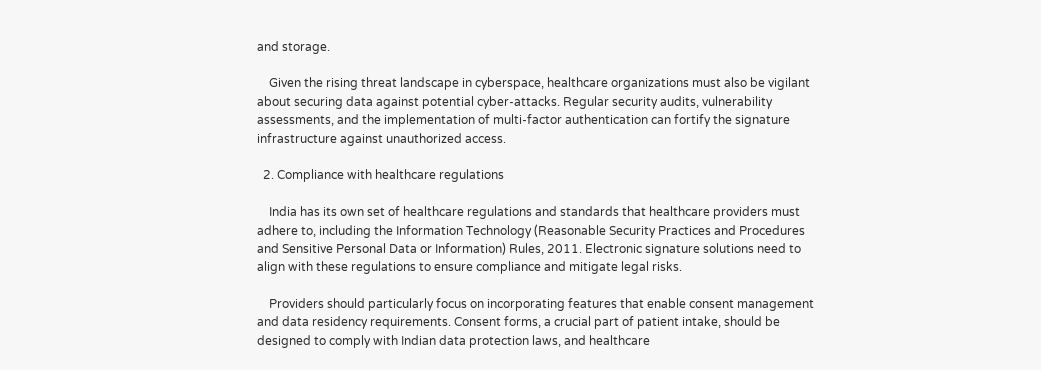and storage.

    Given the rising threat landscape in cyberspace, healthcare organizations must also be vigilant about securing data against potential cyber-attacks. Regular security audits, vulnerability assessments, and the implementation of multi-factor authentication can fortify the signature infrastructure against unauthorized access.

  2. Compliance with healthcare regulations

    India has its own set of healthcare regulations and standards that healthcare providers must adhere to, including the Information Technology (Reasonable Security Practices and Procedures and Sensitive Personal Data or Information) Rules, 2011. Electronic signature solutions need to align with these regulations to ensure compliance and mitigate legal risks.

    Providers should particularly focus on incorporating features that enable consent management and data residency requirements. Consent forms, a crucial part of patient intake, should be designed to comply with Indian data protection laws, and healthcare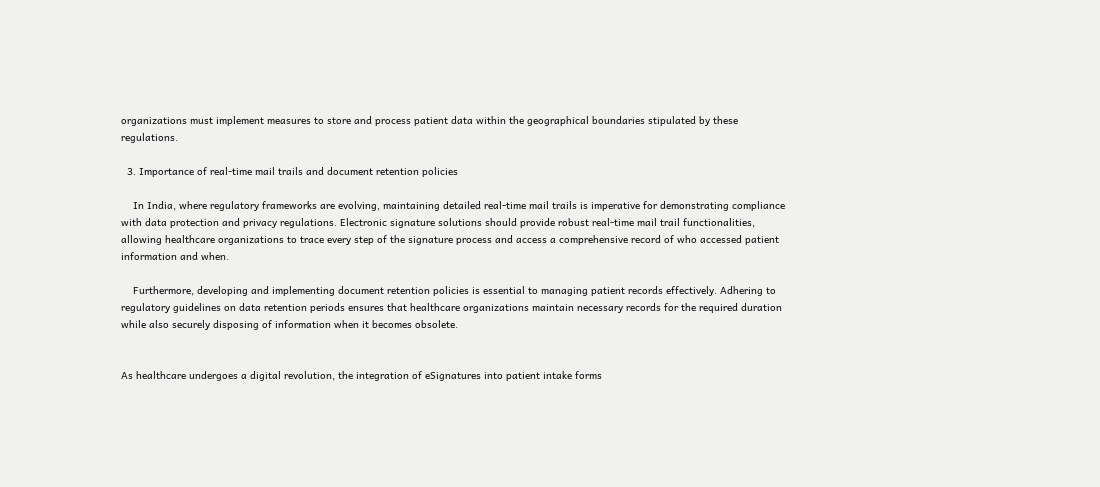organizations must implement measures to store and process patient data within the geographical boundaries stipulated by these regulations.

  3. Importance of real-time mail trails and document retention policies

    In India, where regulatory frameworks are evolving, maintaining detailed real-time mail trails is imperative for demonstrating compliance with data protection and privacy regulations. Electronic signature solutions should provide robust real-time mail trail functionalities, allowing healthcare organizations to trace every step of the signature process and access a comprehensive record of who accessed patient information and when.

    Furthermore, developing and implementing document retention policies is essential to managing patient records effectively. Adhering to regulatory guidelines on data retention periods ensures that healthcare organizations maintain necessary records for the required duration while also securely disposing of information when it becomes obsolete.


As healthcare undergoes a digital revolution, the integration of eSignatures into patient intake forms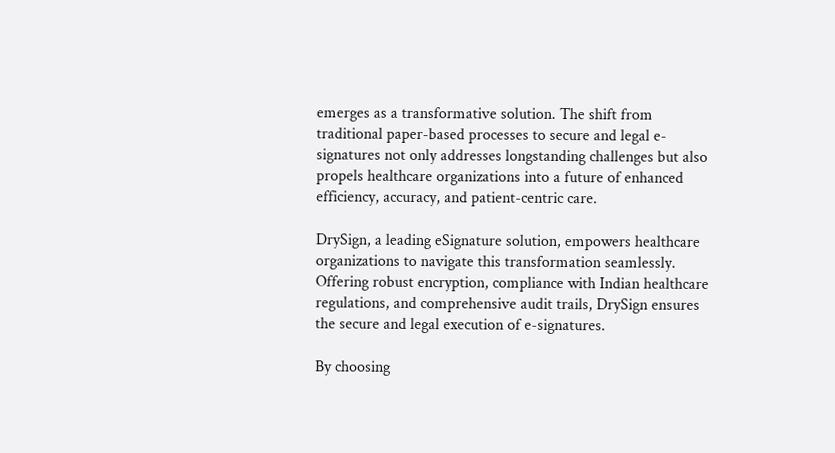emerges as a transformative solution. The shift from traditional paper-based processes to secure and legal e-signatures not only addresses longstanding challenges but also propels healthcare organizations into a future of enhanced efficiency, accuracy, and patient-centric care.

DrySign, a leading eSignature solution, empowers healthcare organizations to navigate this transformation seamlessly. Offering robust encryption, compliance with Indian healthcare regulations, and comprehensive audit trails, DrySign ensures the secure and legal execution of e-signatures.

By choosing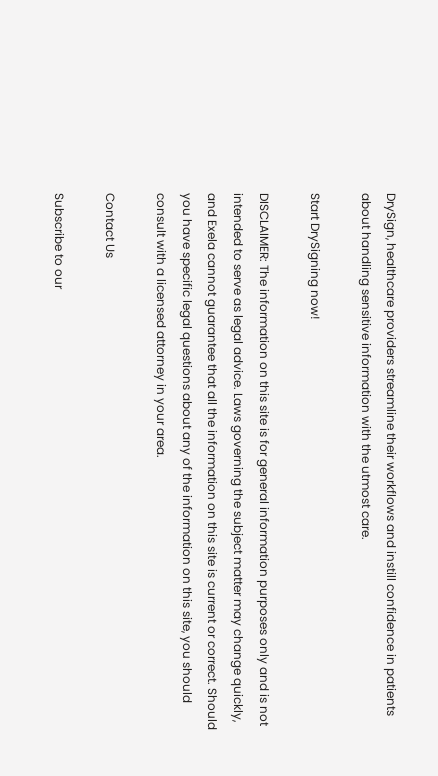DrySign, healthcare providers streamline their workflows and instill confidence in patients about handling sensitive information with the utmost care.

Start DrySigning now!

DISCLAIMER: The information on this site is for general information purposes only and is not intended to serve as legal advice. Laws governing the subject matter may change quickly, and Exela cannot guarantee that all the information on this site is current or correct. Should you have specific legal questions about any of the information on this site, you should consult with a licensed attorney in your area.

Contact Us

Subscribe to our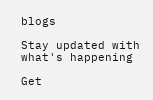blogs

Stay updated with what's happening

Get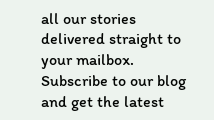all our stories delivered straight to your mailbox.
Subscribe to our blog and get the latest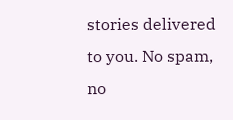stories delivered to you. No spam, no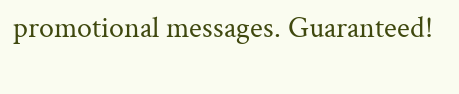promotional messages. Guaranteed!